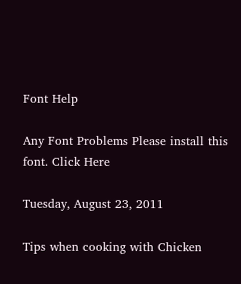Font Help

Any Font Problems Please install this font. Click Here

Tuesday, August 23, 2011

Tips when cooking with Chicken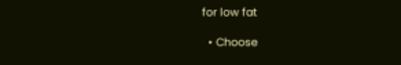for low fat

  • Choose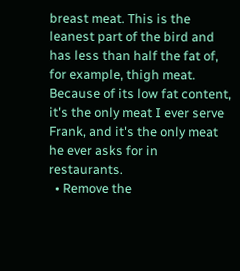breast meat. This is the leanest part of the bird and has less than half the fat of, for example, thigh meat. Because of its low fat content, it's the only meat I ever serve Frank, and it's the only meat he ever asks for in restaurants.
  • Remove the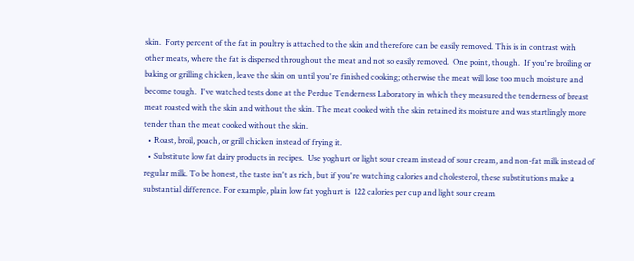skin.  Forty percent of the fat in poultry is attached to the skin and therefore can be easily removed. This is in contrast with other meats, where the fat is dispersed throughout the meat and not so easily removed.  One point, though.  If you're broiling or baking or grilling chicken, leave the skin on until you're finished cooking; otherwise the meat will lose too much moisture and become tough.  I've watched tests done at the Perdue Tenderness Laboratory in which they measured the tenderness of breast meat roasted with the skin and without the skin. The meat cooked with the skin retained its moisture and was startlingly more tender than the meat cooked without the skin.
  • Roast, broil, poach, or grill chicken instead of frying it.
  • Substitute low fat dairy products in recipes.  Use yoghurt or light sour cream instead of sour cream, and non-fat milk instead of regular milk. To be honest, the taste isn't as rich, but if you're watching calories and cholesterol, these substitutions make a substantial difference. For example, plain low fat yoghurt is  122 calories per cup and light sour cream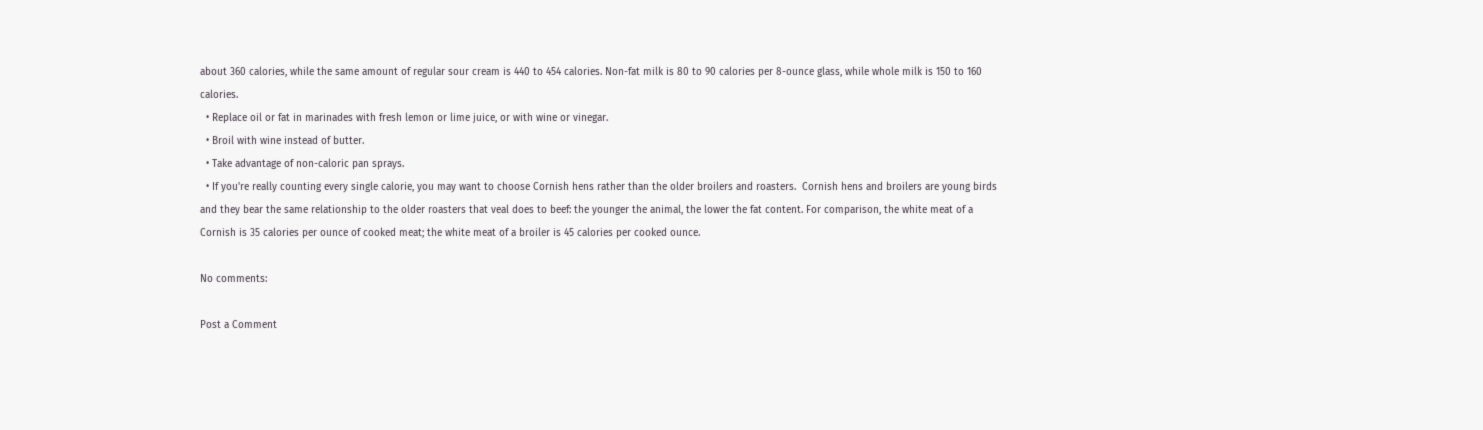about 360 calories, while the same amount of regular sour cream is 440 to 454 calories. Non-fat milk is 80 to 90 calories per 8-ounce glass, while whole milk is 150 to 160 calories.
  • Replace oil or fat in marinades with fresh lemon or lime juice, or with wine or vinegar.
  • Broil with wine instead of butter.
  • Take advantage of non-caloric pan sprays.
  • If you're really counting every single calorie, you may want to choose Cornish hens rather than the older broilers and roasters.  Cornish hens and broilers are young birds and they bear the same relationship to the older roasters that veal does to beef: the younger the animal, the lower the fat content. For comparison, the white meat of a Cornish is 35 calories per ounce of cooked meat; the white meat of a broiler is 45 calories per cooked ounce.

No comments:

Post a Comment